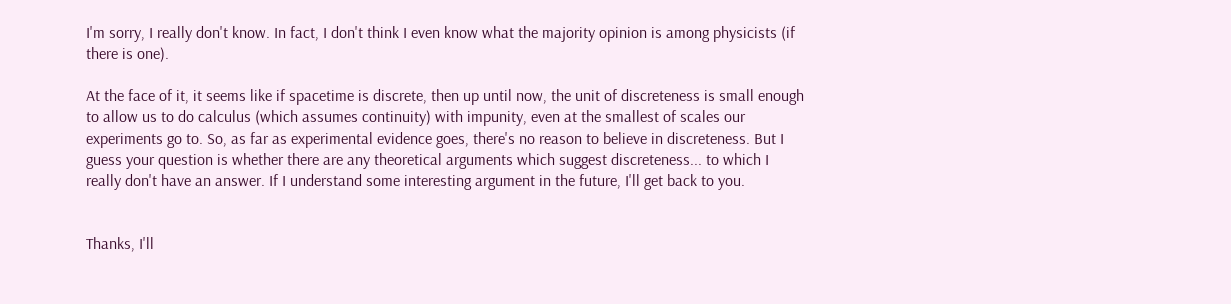I'm sorry, I really don't know. In fact, I don't think I even know what the majority opinion is among physicists (if there is one).

At the face of it, it seems like if spacetime is discrete, then up until now, the unit of discreteness is small enough to allow us to do calculus (which assumes continuity) with impunity, even at the smallest of scales our experiments go to. So, as far as experimental evidence goes, there's no reason to believe in discreteness. But I guess your question is whether there are any theoretical arguments which suggest discreteness... to which I really don't have an answer. If I understand some interesting argument in the future, I'll get back to you.


Thanks, I'll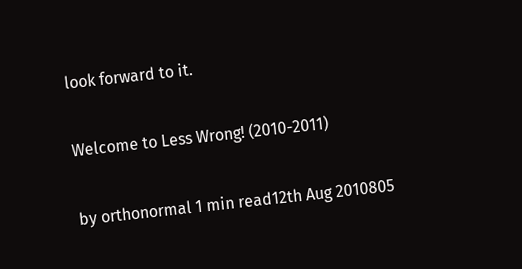look forward to it.

Welcome to Less Wrong! (2010-2011)

by orthonormal 1 min read12th Aug 2010805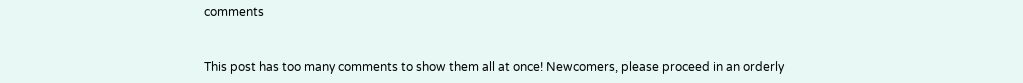comments


This post has too many comments to show them all at once! Newcomers, please proceed in an orderly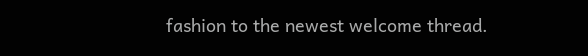fashion to the newest welcome thread.